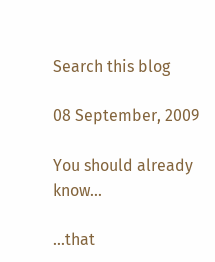Search this blog

08 September, 2009

You should already know...

...that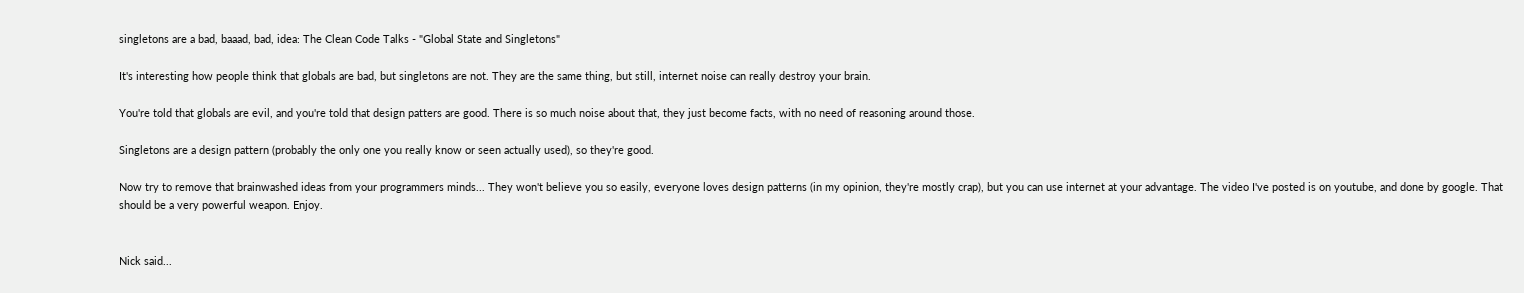singletons are a bad, baaad, bad, idea: The Clean Code Talks - "Global State and Singletons"

It's interesting how people think that globals are bad, but singletons are not. They are the same thing, but still, internet noise can really destroy your brain.

You're told that globals are evil, and you're told that design patters are good. There is so much noise about that, they just become facts, with no need of reasoning around those.

Singletons are a design pattern (probably the only one you really know or seen actually used), so they're good.

Now try to remove that brainwashed ideas from your programmers minds... They won't believe you so easily, everyone loves design patterns (in my opinion, they're mostly crap), but you can use internet at your advantage. The video I've posted is on youtube, and done by google. That should be a very powerful weapon. Enjoy.


Nick said...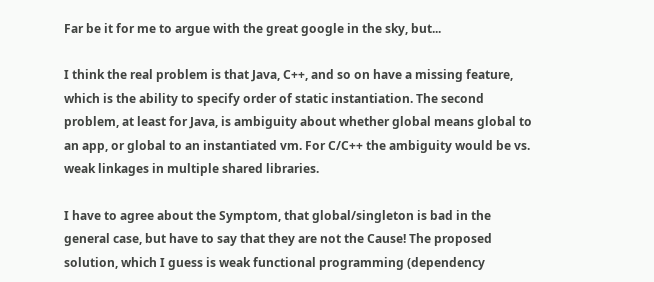Far be it for me to argue with the great google in the sky, but...

I think the real problem is that Java, C++, and so on have a missing feature, which is the ability to specify order of static instantiation. The second problem, at least for Java, is ambiguity about whether global means global to an app, or global to an instantiated vm. For C/C++ the ambiguity would be vs. weak linkages in multiple shared libraries.

I have to agree about the Symptom, that global/singleton is bad in the general case, but have to say that they are not the Cause! The proposed solution, which I guess is weak functional programming (dependency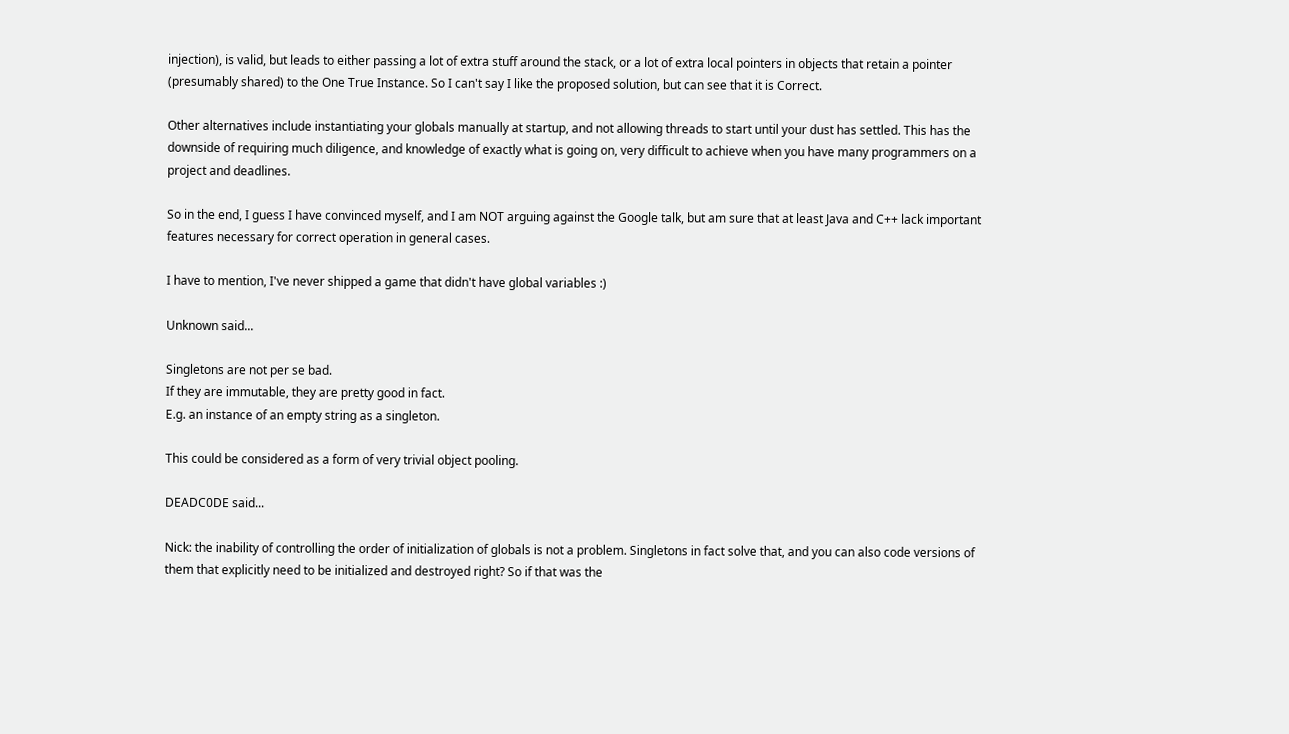injection), is valid, but leads to either passing a lot of extra stuff around the stack, or a lot of extra local pointers in objects that retain a pointer (presumably shared) to the One True Instance. So I can't say I like the proposed solution, but can see that it is Correct.

Other alternatives include instantiating your globals manually at startup, and not allowing threads to start until your dust has settled. This has the downside of requiring much diligence, and knowledge of exactly what is going on, very difficult to achieve when you have many programmers on a project and deadlines.

So in the end, I guess I have convinced myself, and I am NOT arguing against the Google talk, but am sure that at least Java and C++ lack important features necessary for correct operation in general cases.

I have to mention, I've never shipped a game that didn't have global variables :)

Unknown said...

Singletons are not per se bad.
If they are immutable, they are pretty good in fact.
E.g. an instance of an empty string as a singleton.

This could be considered as a form of very trivial object pooling.

DEADC0DE said...

Nick: the inability of controlling the order of initialization of globals is not a problem. Singletons in fact solve that, and you can also code versions of them that explicitly need to be initialized and destroyed right? So if that was the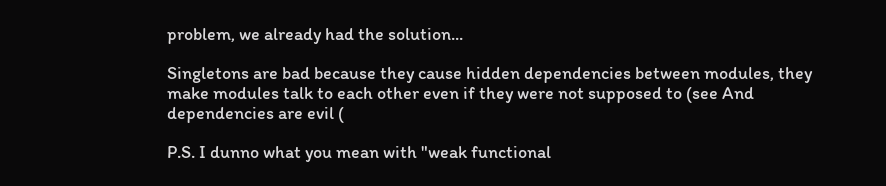problem, we already had the solution...

Singletons are bad because they cause hidden dependencies between modules, they make modules talk to each other even if they were not supposed to (see And dependencies are evil (

P.S. I dunno what you mean with "weak functional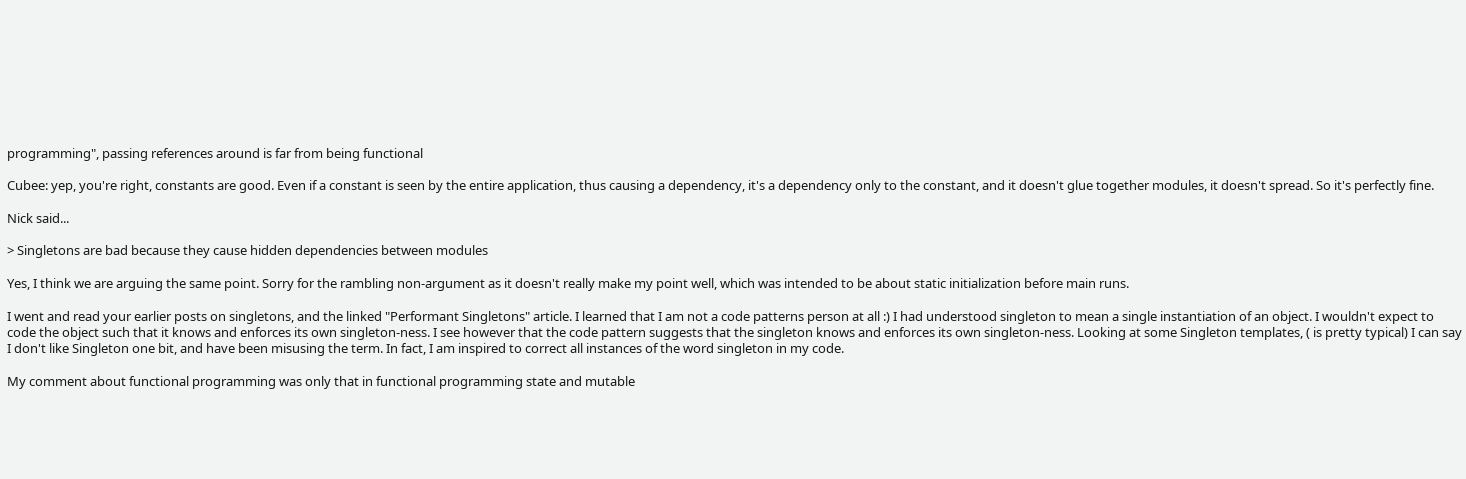programming", passing references around is far from being functional

Cubee: yep, you're right, constants are good. Even if a constant is seen by the entire application, thus causing a dependency, it's a dependency only to the constant, and it doesn't glue together modules, it doesn't spread. So it's perfectly fine.

Nick said...

> Singletons are bad because they cause hidden dependencies between modules

Yes, I think we are arguing the same point. Sorry for the rambling non-argument as it doesn't really make my point well, which was intended to be about static initialization before main runs.

I went and read your earlier posts on singletons, and the linked "Performant Singletons" article. I learned that I am not a code patterns person at all :) I had understood singleton to mean a single instantiation of an object. I wouldn't expect to code the object such that it knows and enforces its own singleton-ness. I see however that the code pattern suggests that the singleton knows and enforces its own singleton-ness. Looking at some Singleton templates, ( is pretty typical) I can say I don't like Singleton one bit, and have been misusing the term. In fact, I am inspired to correct all instances of the word singleton in my code.

My comment about functional programming was only that in functional programming state and mutable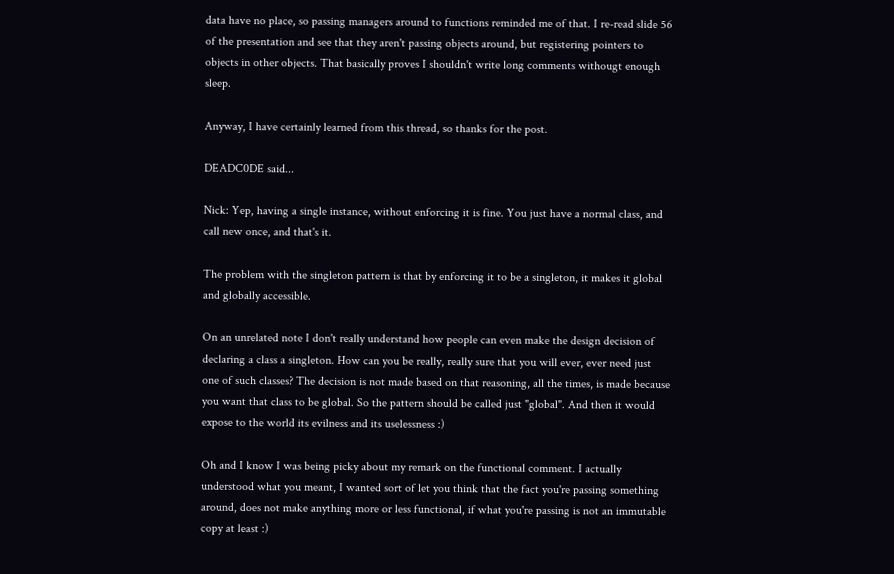data have no place, so passing managers around to functions reminded me of that. I re-read slide 56 of the presentation and see that they aren't passing objects around, but registering pointers to objects in other objects. That basically proves I shouldn't write long comments withougt enough sleep.

Anyway, I have certainly learned from this thread, so thanks for the post.

DEADC0DE said...

Nick: Yep, having a single instance, without enforcing it is fine. You just have a normal class, and call new once, and that's it.

The problem with the singleton pattern is that by enforcing it to be a singleton, it makes it global and globally accessible.

On an unrelated note I don't really understand how people can even make the design decision of declaring a class a singleton. How can you be really, really sure that you will ever, ever need just one of such classes? The decision is not made based on that reasoning, all the times, is made because you want that class to be global. So the pattern should be called just "global". And then it would expose to the world its evilness and its uselessness :)

Oh and I know I was being picky about my remark on the functional comment. I actually understood what you meant, I wanted sort of let you think that the fact you're passing something around, does not make anything more or less functional, if what you're passing is not an immutable copy at least :)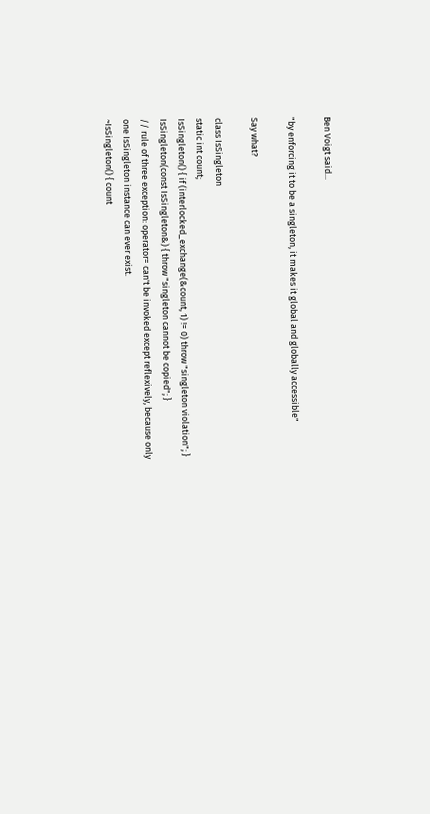Ben Voigt said...

"by enforcing it to be a singleton, it makes it global and globally accessible"

Say what?

class IsSingleton
static int count;
IsSingleton() { if (interlocked_exchange(&count, 1) != 0) throw "singleton violation"; }
IsSingleton(const IsSingleton&) { throw "singleton cannot be copied"; }
// rule of three exception: operator= can't be invoked except reflexively, because only one IsSingleton instance can ever exist.
~IsSingleton() { count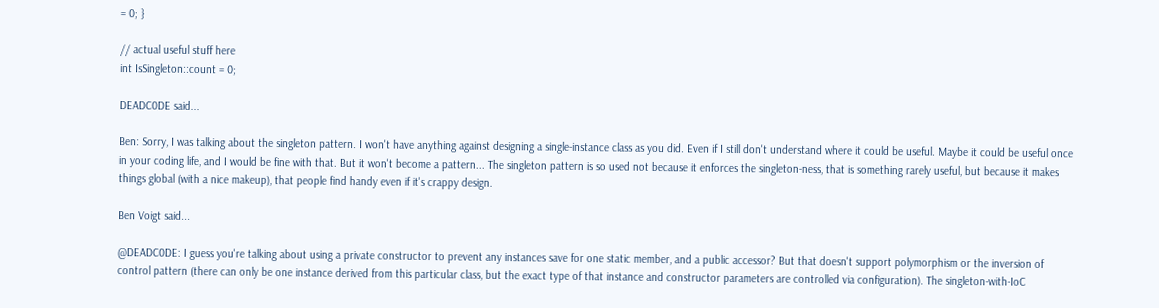= 0; }

// actual useful stuff here
int IsSingleton::count = 0;

DEADC0DE said...

Ben: Sorry, I was talking about the singleton pattern. I won't have anything against designing a single-instance class as you did. Even if I still don't understand where it could be useful. Maybe it could be useful once in your coding life, and I would be fine with that. But it won't become a pattern... The singleton pattern is so used not because it enforces the singleton-ness, that is something rarely useful, but because it makes things global (with a nice makeup), that people find handy even if it's crappy design.

Ben Voigt said...

@DEADC0DE: I guess you're talking about using a private constructor to prevent any instances save for one static member, and a public accessor? But that doesn't support polymorphism or the inversion of control pattern (there can only be one instance derived from this particular class, but the exact type of that instance and constructor parameters are controlled via configuration). The singleton-with-IoC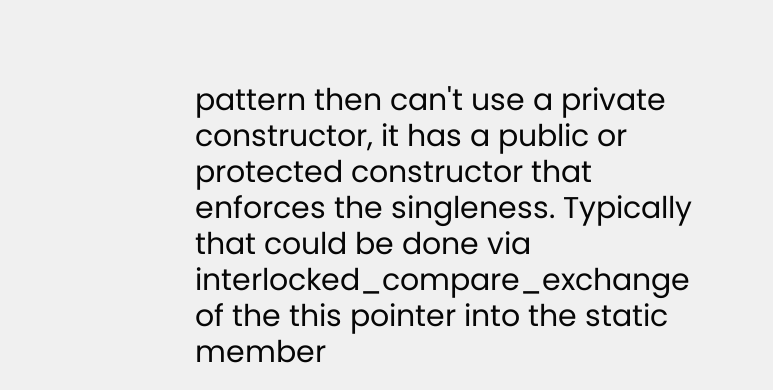pattern then can't use a private constructor, it has a public or protected constructor that enforces the singleness. Typically that could be done via interlocked_compare_exchange of the this pointer into the static member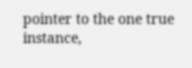pointer to the one true instance,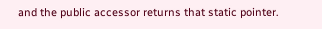and the public accessor returns that static pointer.